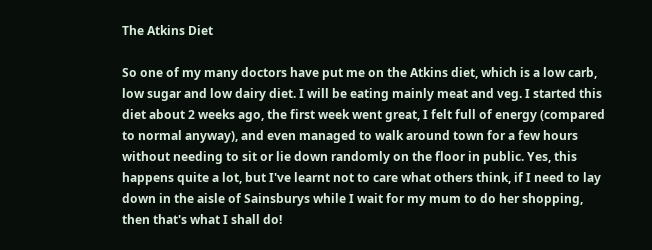The Atkins Diet

So one of my many doctors have put me on the Atkins diet, which is a low carb, low sugar and low dairy diet. I will be eating mainly meat and veg. I started this diet about 2 weeks ago, the first week went great, I felt full of energy (compared to normal anyway), and even managed to walk around town for a few hours without needing to sit or lie down randomly on the floor in public. Yes, this happens quite a lot, but I've learnt not to care what others think, if I need to lay down in the aisle of Sainsburys while I wait for my mum to do her shopping, then that's what I shall do!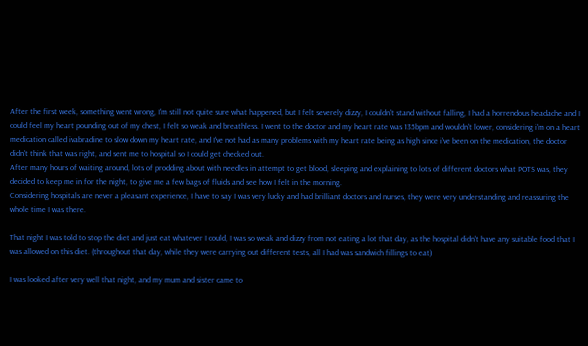After the first week, something went wrong, I'm still not quite sure what happened, but I felt severely dizzy, I couldn't stand without falling, I had a horrendous headache and I could feel my heart pounding out of my chest, I felt so weak and breathless. I went to the doctor and my heart rate was 135bpm and wouldn't lower, considering i'm on a heart medication called ivabradine to slow down my heart rate, and I've not had as many problems with my heart rate being as high since i've been on the medication, the doctor didn't think that was right, and sent me to hospital so I could get checked out.
After many hours of waiting around, lots of prodding about with needles in attempt to get blood, sleeping and explaining to lots of different doctors what POTS was, they decided to keep me in for the night, to give me a few bags of fluids and see how I felt in the morning.
Considering hospitals are never a pleasant experience, I have to say I was very lucky and had brilliant doctors and nurses, they were very understanding and reassuring the whole time I was there.

That night I was told to stop the diet and just eat whatever I could, I was so weak and dizzy from not eating a lot that day, as the hospital didn't have any suitable food that I was allowed on this diet. (throughout that day, while they were carrying out different tests, all I had was sandwich fillings to eat)

I was looked after very well that night, and my mum and sister came to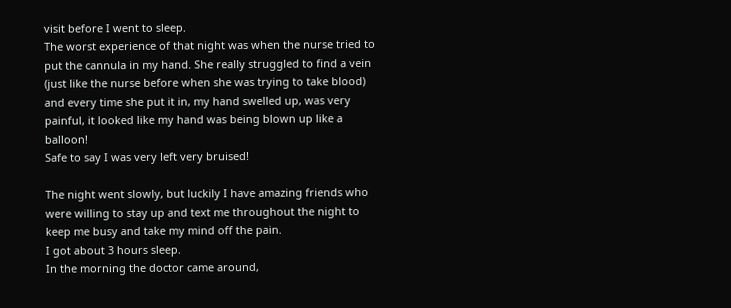visit before I went to sleep.
The worst experience of that night was when the nurse tried to put the cannula in my hand. She really struggled to find a vein (just like the nurse before when she was trying to take blood) and every time she put it in, my hand swelled up, was very painful, it looked like my hand was being blown up like a balloon!
Safe to say I was very left very bruised!

The night went slowly, but luckily I have amazing friends who were willing to stay up and text me throughout the night to keep me busy and take my mind off the pain.
I got about 3 hours sleep.
In the morning the doctor came around,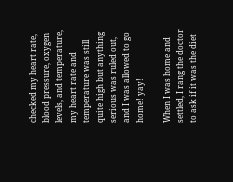checked my heart rate, blood pressure, oxygen levels, and temperature, my heart rate and temperature was still quite high but anything serious was ruled out, and I was allowed to go home! yay!

When I was home and settled, I rang the doctor to ask if it was the diet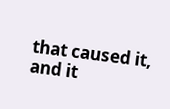that caused it, and it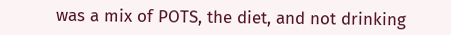was a mix of POTS, the diet, and not drinking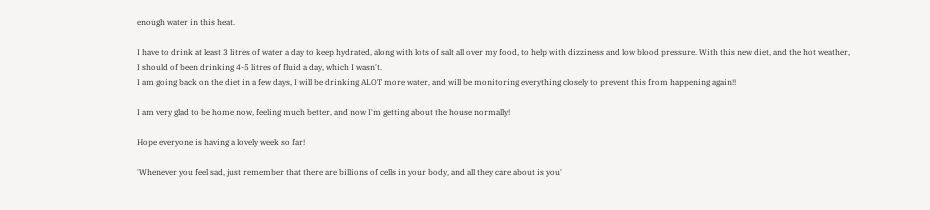enough water in this heat.

I have to drink at least 3 litres of water a day to keep hydrated, along with lots of salt all over my food, to help with dizziness and low blood pressure. With this new diet, and the hot weather, I should of been drinking 4-5 litres of fluid a day, which I wasn't.
I am going back on the diet in a few days, I will be drinking ALOT more water, and will be monitoring everything closely to prevent this from happening again!!

I am very glad to be home now, feeling much better, and now I'm getting about the house normally!

Hope everyone is having a lovely week so far!

'Whenever you feel sad, just remember that there are billions of cells in your body, and all they care about is you'